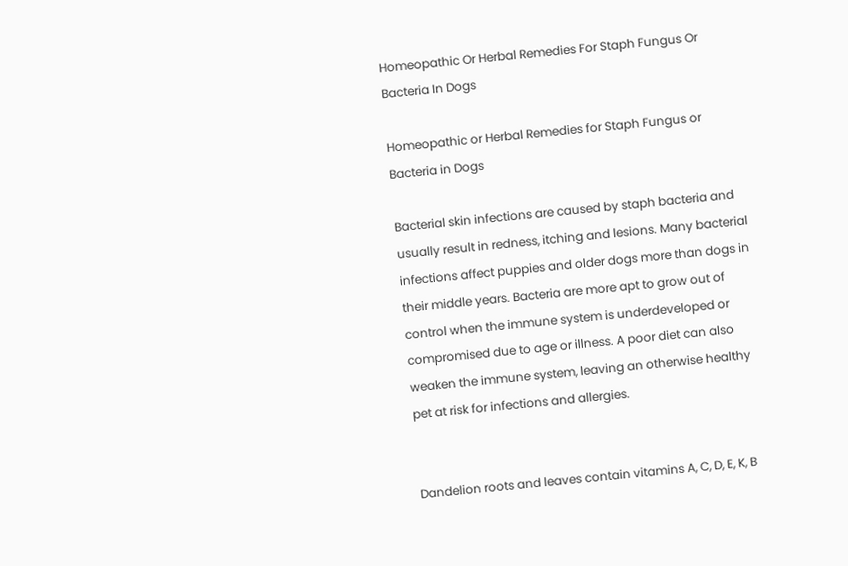Homeopathic Or Herbal Remedies For Staph Fungus Or Bacteria In Dogs

Homeopathic or Herbal Remedies for Staph Fungus or Bacteria in Dogs

Bacterial skin infections are caused by staph bacteria and usually result in redness, itching and lesions. Many bacterial infections affect puppies and older dogs more than dogs in their middle years. Bacteria are more apt to grow out of control when the immune system is underdeveloped or compromised due to age or illness. A poor diet can also weaken the immune system, leaving an otherwise healthy pet at risk for infections and allergies.


Dandelion roots and leaves contain vitamins A, C, D, E, K, B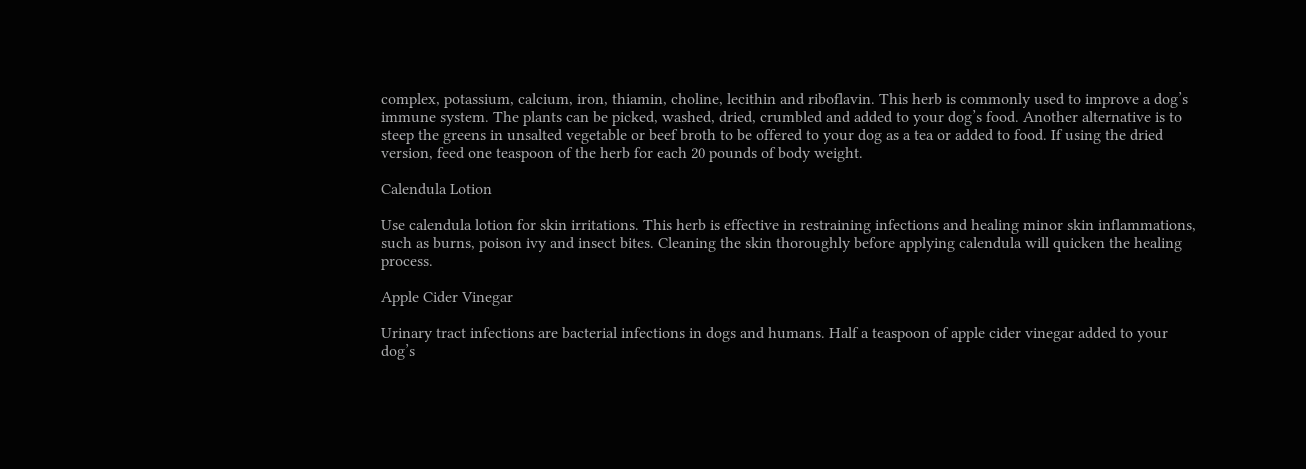complex, potassium, calcium, iron, thiamin, choline, lecithin and riboflavin. This herb is commonly used to improve a dog’s immune system. The plants can be picked, washed, dried, crumbled and added to your dog’s food. Another alternative is to steep the greens in unsalted vegetable or beef broth to be offered to your dog as a tea or added to food. If using the dried version, feed one teaspoon of the herb for each 20 pounds of body weight.

Calendula Lotion

Use calendula lotion for skin irritations. This herb is effective in restraining infections and healing minor skin inflammations, such as burns, poison ivy and insect bites. Cleaning the skin thoroughly before applying calendula will quicken the healing process.

Apple Cider Vinegar

Urinary tract infections are bacterial infections in dogs and humans. Half a teaspoon of apple cider vinegar added to your dog’s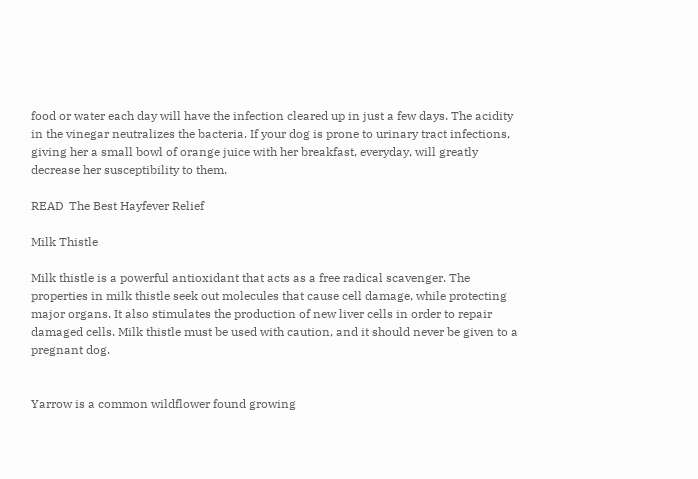food or water each day will have the infection cleared up in just a few days. The acidity in the vinegar neutralizes the bacteria. If your dog is prone to urinary tract infections, giving her a small bowl of orange juice with her breakfast, everyday, will greatly decrease her susceptibility to them.

READ  The Best Hayfever Relief

Milk Thistle

Milk thistle is a powerful antioxidant that acts as a free radical scavenger. The properties in milk thistle seek out molecules that cause cell damage, while protecting major organs. It also stimulates the production of new liver cells in order to repair damaged cells. Milk thistle must be used with caution, and it should never be given to a pregnant dog.


Yarrow is a common wildflower found growing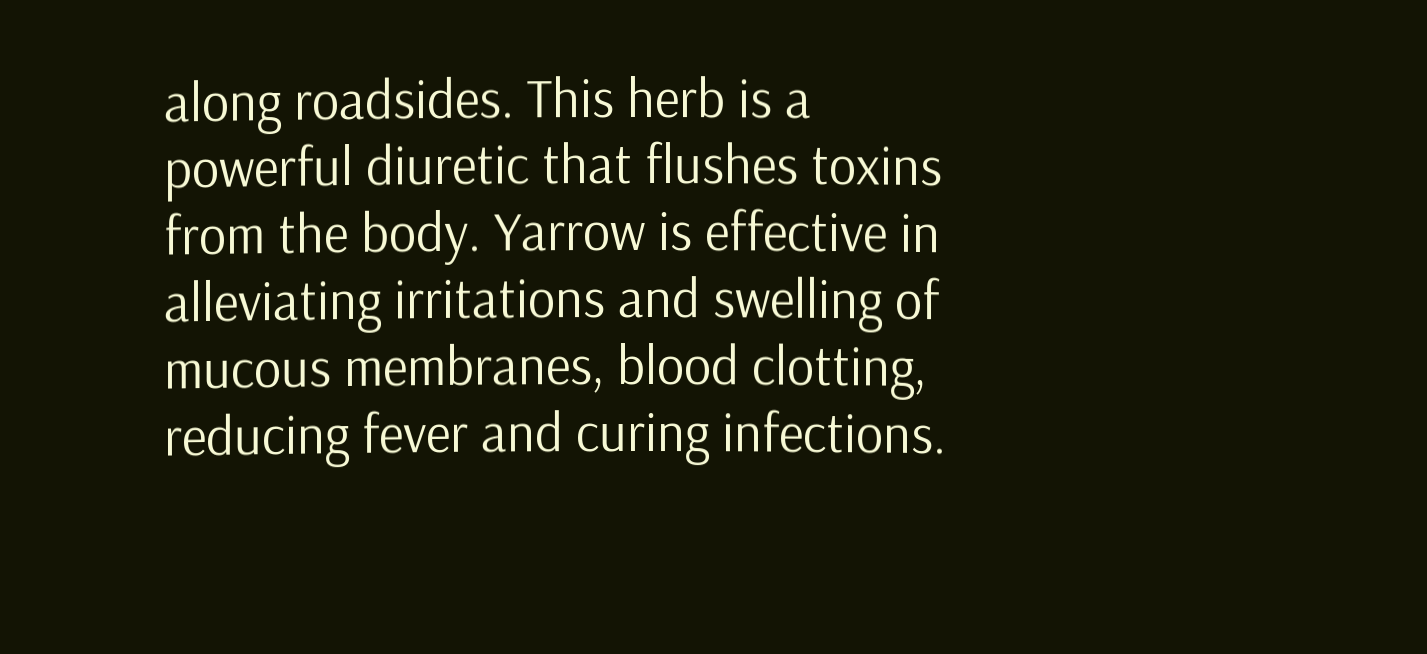along roadsides. This herb is a powerful diuretic that flushes toxins from the body. Yarrow is effective in alleviating irritations and swelling of mucous membranes, blood clotting, reducing fever and curing infections.